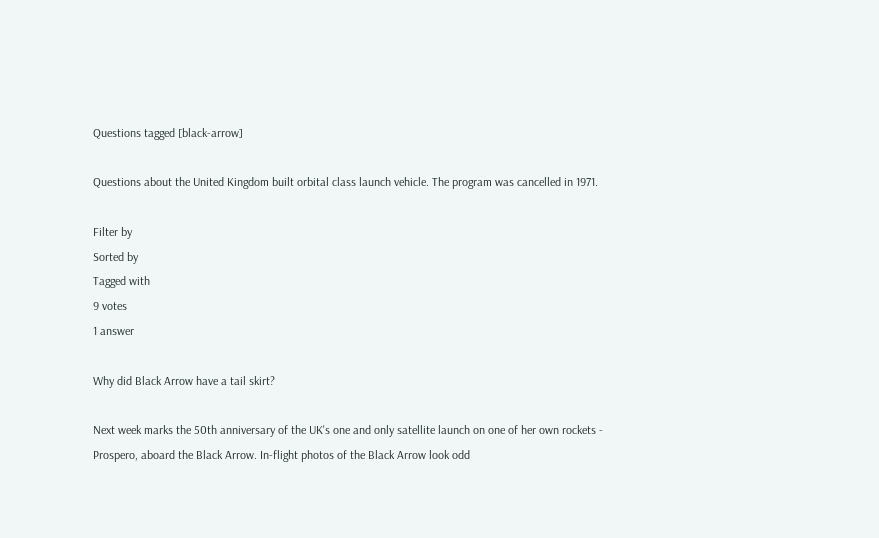Questions tagged [black-arrow]

Questions about the United Kingdom built orbital class launch vehicle. The program was cancelled in 1971.

Filter by
Sorted by
Tagged with
9 votes
1 answer

Why did Black Arrow have a tail skirt?

Next week marks the 50th anniversary of the UK's one and only satellite launch on one of her own rockets - Prospero, aboard the Black Arrow. In-flight photos of the Black Arrow look odd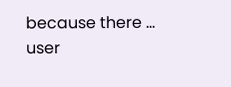because there ...
user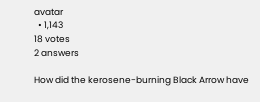avatar
  • 1,143
18 votes
2 answers

How did the kerosene-burning Black Arrow have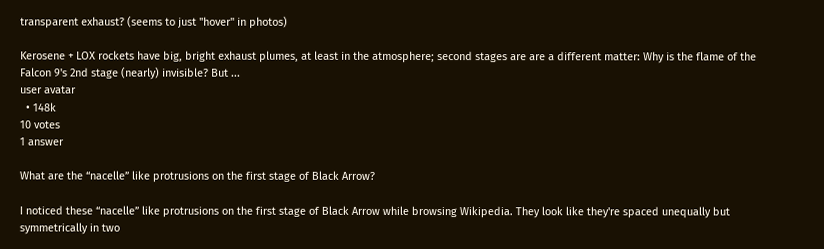transparent exhaust? (seems to just "hover" in photos)

Kerosene + LOX rockets have big, bright exhaust plumes, at least in the atmosphere; second stages are are a different matter: Why is the flame of the Falcon 9's 2nd stage (nearly) invisible? But ...
user avatar
  • 148k
10 votes
1 answer

What are the “nacelle” like protrusions on the first stage of Black Arrow?

I noticed these “nacelle” like protrusions on the first stage of Black Arrow while browsing Wikipedia. They look like they're spaced unequally but symmetrically in two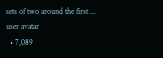sets of two around the first ...
user avatar
  • 7,089